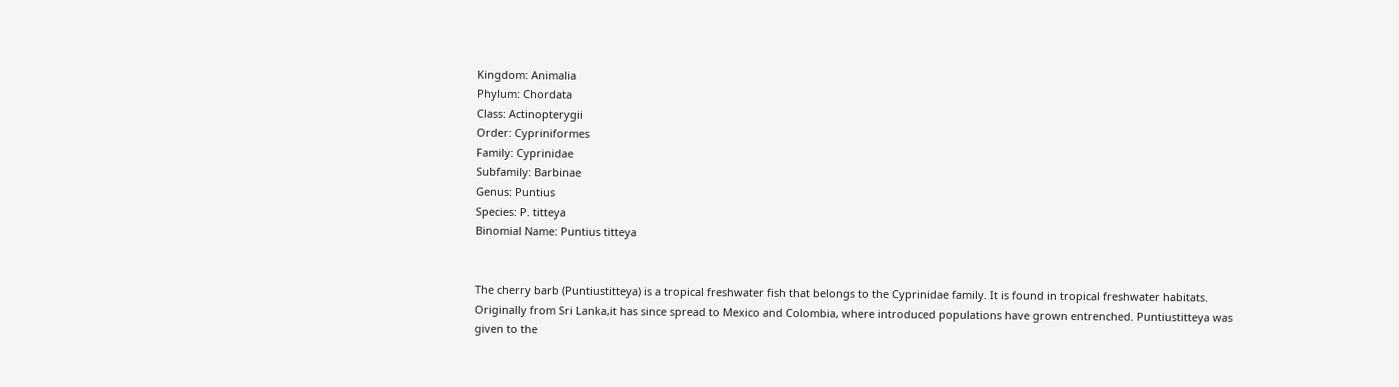Kingdom: Animalia
Phylum: Chordata
Class: Actinopterygii
Order: Cypriniformes
Family: Cyprinidae
Subfamily: Barbinae
Genus: Puntius
Species: P. titteya
Binomial Name: Puntius titteya


The cherry barb (Puntiustitteya) is a tropical freshwater fish that belongs to the Cyprinidae family. It is found in tropical freshwater habitats. Originally from Sri Lanka,it has since spread to Mexico and Colombia, where introduced populations have grown entrenched. Puntiustitteya was given to the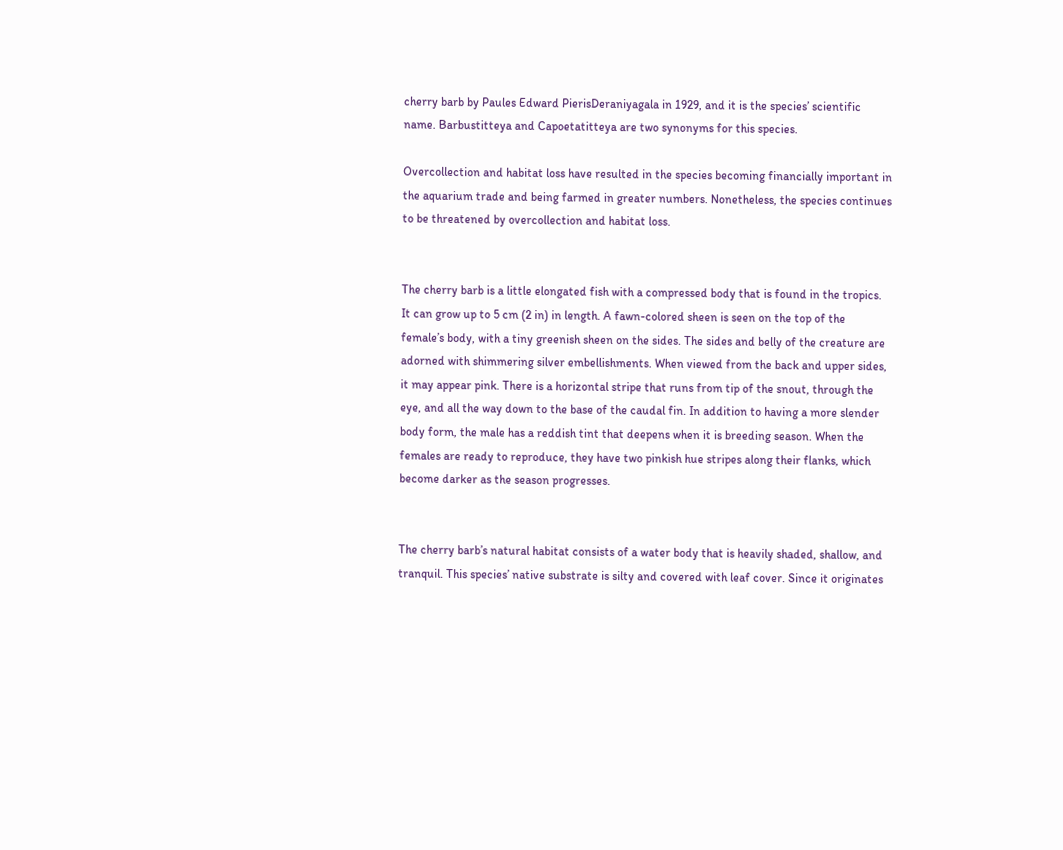cherry barb by Paules Edward PierisDeraniyagala in 1929, and it is the species’ scientific name. Barbustitteya and Capoetatitteya are two synonyms for this species.

Overcollection and habitat loss have resulted in the species becoming financially important in the aquarium trade and being farmed in greater numbers. Nonetheless, the species continues to be threatened by overcollection and habitat loss.


The cherry barb is a little elongated fish with a compressed body that is found in the tropics. It can grow up to 5 cm (2 in) in length. A fawn-colored sheen is seen on the top of the female’s body, with a tiny greenish sheen on the sides. The sides and belly of the creature are adorned with shimmering silver embellishments. When viewed from the back and upper sides, it may appear pink. There is a horizontal stripe that runs from tip of the snout, through the eye, and all the way down to the base of the caudal fin. In addition to having a more slender body form, the male has a reddish tint that deepens when it is breeding season. When the females are ready to reproduce, they have two pinkish hue stripes along their flanks, which become darker as the season progresses.


The cherry barb’s natural habitat consists of a water body that is heavily shaded, shallow, and tranquil. This species’ native substrate is silty and covered with leaf cover. Since it originates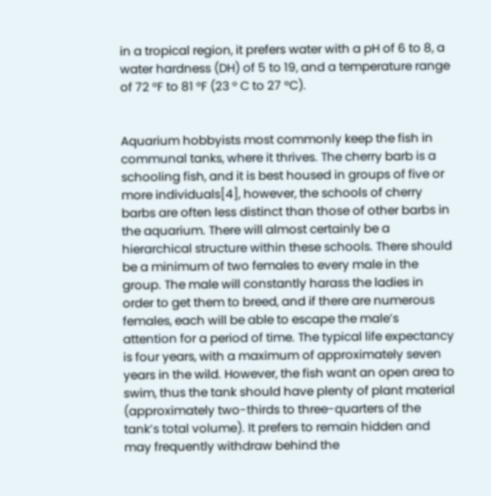in a tropical region, it prefers water with a pH of 6 to 8, a water hardness (DH) of 5 to 19, and a temperature range of 72 °F to 81 °F (23 ° C to 27 °C).


Aquarium hobbyists most commonly keep the fish in communal tanks, where it thrives. The cherry barb is a schooling fish, and it is best housed in groups of five or more individuals[4], however, the schools of cherry barbs are often less distinct than those of other barbs in the aquarium. There will almost certainly be a hierarchical structure within these schools. There should be a minimum of two females to every male in the group. The male will constantly harass the ladies in order to get them to breed, and if there are numerous females, each will be able to escape the male’s attention for a period of time. The typical life expectancy is four years, with a maximum of approximately seven years in the wild. However, the fish want an open area to swim, thus the tank should have plenty of plant material (approximately two-thirds to three-quarters of the tank’s total volume). It prefers to remain hidden and may frequently withdraw behind the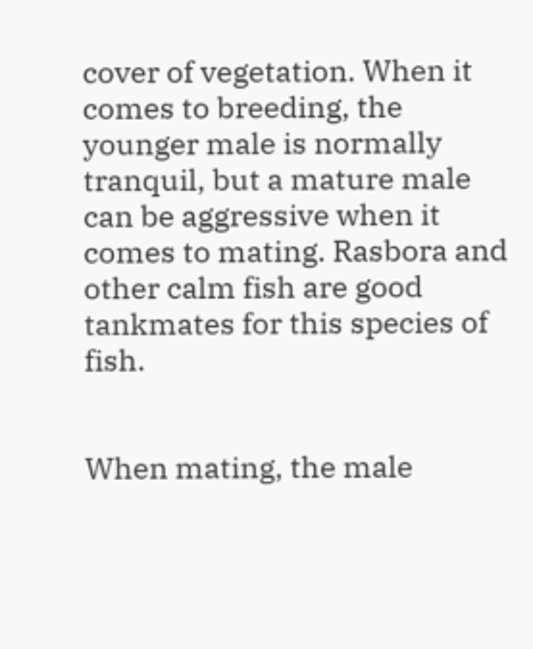cover of vegetation. When it comes to breeding, the younger male is normally tranquil, but a mature male can be aggressive when it comes to mating. Rasbora and other calm fish are good tankmates for this species of fish.


When mating, the male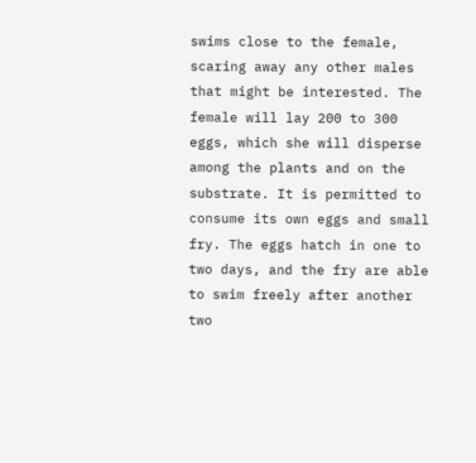swims close to the female, scaring away any other males that might be interested. The female will lay 200 to 300 eggs, which she will disperse among the plants and on the substrate. It is permitted to consume its own eggs and small fry. The eggs hatch in one to two days, and the fry are able to swim freely after another two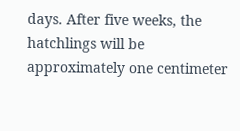days. After five weeks, the hatchlings will be approximately one centimeter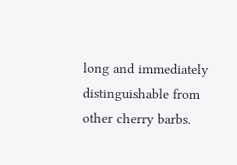long and immediately distinguishable from other cherry barbs.